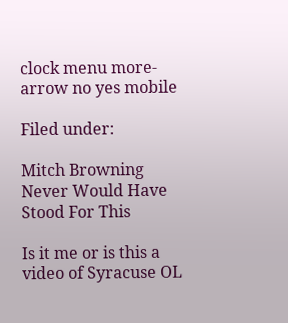clock menu more-arrow no yes mobile

Filed under:

Mitch Browning Never Would Have Stood For This

Is it me or is this a video of Syracuse OL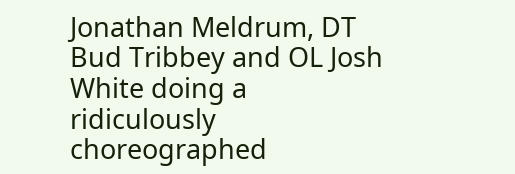Jonathan Meldrum, DT Bud Tribbey and OL Josh White doing a ridiculously choreographed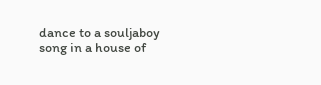dance to a souljaboy song in a house of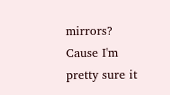mirrors?  Cause I'm pretty sure it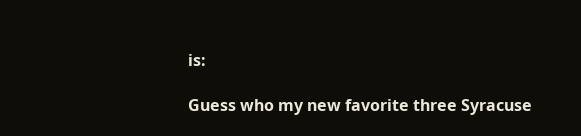is:

Guess who my new favorite three Syracuse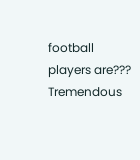football players are??? Tremendous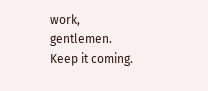work, gentlemen.  Keep it coming.